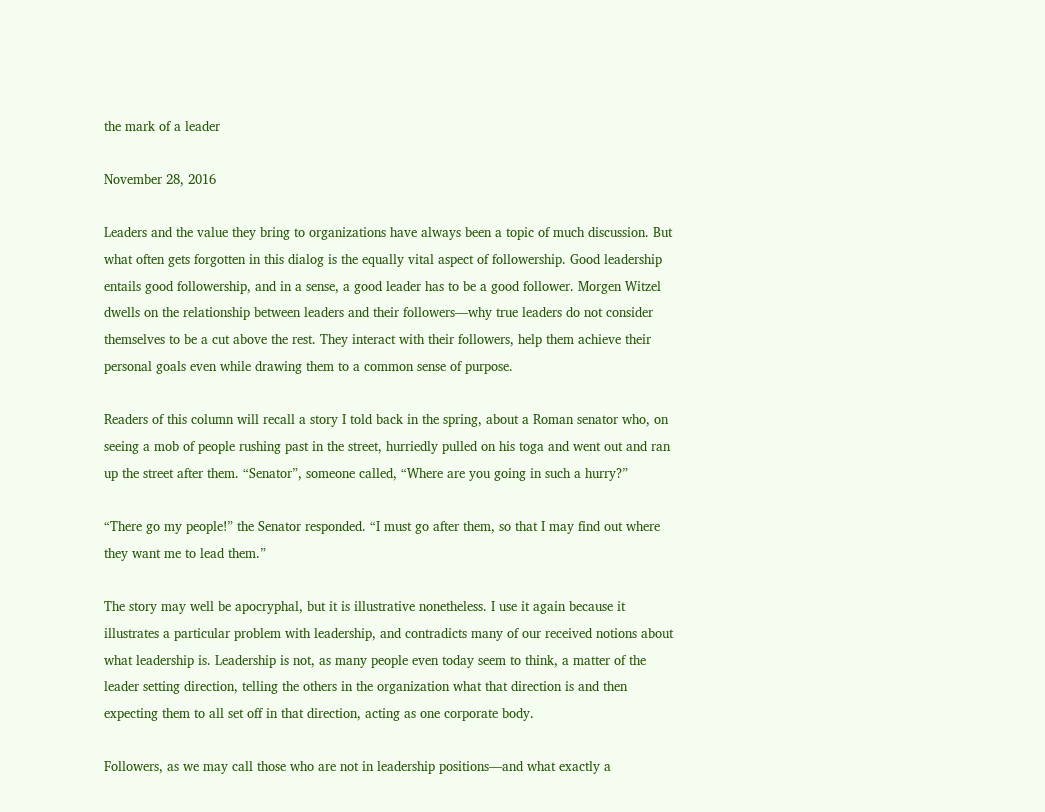the mark of a leader

November 28, 2016

Leaders and the value they bring to organizations have always been a topic of much discussion. But what often gets forgotten in this dialog is the equally vital aspect of followership. Good leadership entails good followership, and in a sense, a good leader has to be a good follower. Morgen Witzel dwells on the relationship between leaders and their followers—why true leaders do not consider themselves to be a cut above the rest. They interact with their followers, help them achieve their personal goals even while drawing them to a common sense of purpose.

Readers of this column will recall a story I told back in the spring, about a Roman senator who, on seeing a mob of people rushing past in the street, hurriedly pulled on his toga and went out and ran up the street after them. “Senator”, someone called, “Where are you going in such a hurry?”

“There go my people!” the Senator responded. “I must go after them, so that I may find out where they want me to lead them.”

The story may well be apocryphal, but it is illustrative nonetheless. I use it again because it illustrates a particular problem with leadership, and contradicts many of our received notions about what leadership is. Leadership is not, as many people even today seem to think, a matter of the leader setting direction, telling the others in the organization what that direction is and then expecting them to all set off in that direction, acting as one corporate body.

Followers, as we may call those who are not in leadership positions—and what exactly a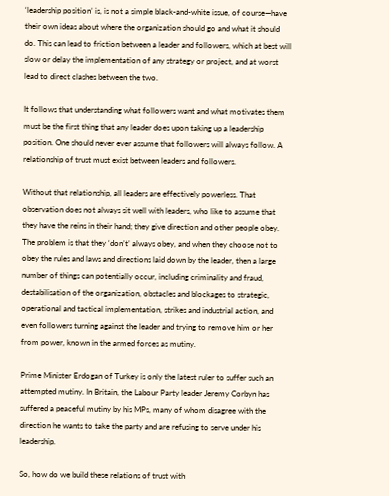‘leadership position’ is, is not a simple black-and-white issue, of course—have their own ideas about where the organization should go and what it should do. This can lead to friction between a leader and followers, which at best will slow or delay the implementation of any strategy or project, and at worst lead to direct clashes between the two.

It follows that understanding what followers want and what motivates them must be the first thing that any leader does upon taking up a leadership position. One should never ever assume that followers will always follow. A relationship of trust must exist between leaders and followers.

Without that relationship, all leaders are effectively powerless. That observation does not always sit well with leaders, who like to assume that they have the reins in their hand; they give direction and other people obey. The problem is that they ‘don’t’ always obey, and when they choose not to obey the rules and laws and directions laid down by the leader, then a large number of things can potentially occur, including criminality and fraud, destabilisation of the organization, obstacles and blockages to strategic, operational and tactical implementation, strikes and industrial action, and even followers turning against the leader and trying to remove him or her from power, known in the armed forces as mutiny.

Prime Minister Erdogan of Turkey is only the latest ruler to suffer such an attempted mutiny. In Britain, the Labour Party leader Jeremy Corbyn has suffered a peaceful mutiny by his MPs, many of whom disagree with the direction he wants to take the party and are refusing to serve under his leadership.

So, how do we build these relations of trust with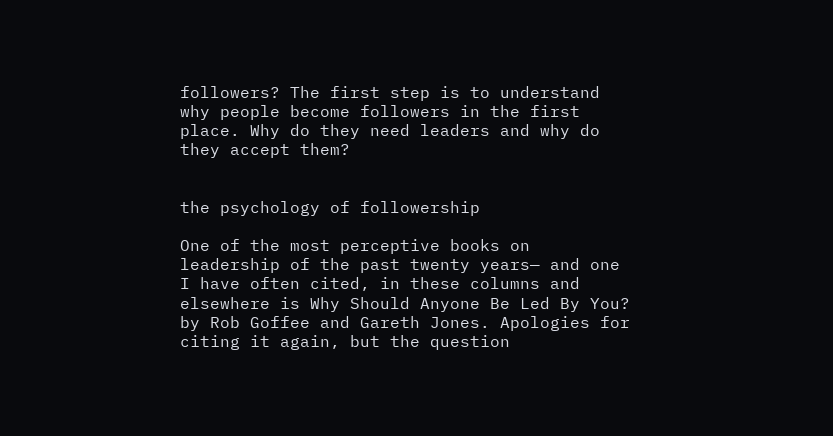followers? The first step is to understand why people become followers in the first place. Why do they need leaders and why do they accept them?


the psychology of followership

One of the most perceptive books on leadership of the past twenty years— and one I have often cited, in these columns and elsewhere is Why Should Anyone Be Led By You? by Rob Goffee and Gareth Jones. Apologies for citing it again, but the question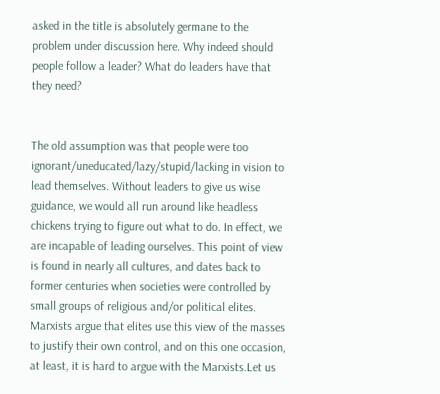asked in the title is absolutely germane to the problem under discussion here. Why indeed should people follow a leader? What do leaders have that they need?


The old assumption was that people were too ignorant/uneducated/lazy/stupid/lacking in vision to lead themselves. Without leaders to give us wise guidance, we would all run around like headless chickens trying to figure out what to do. In effect, we are incapable of leading ourselves. This point of view is found in nearly all cultures, and dates back to former centuries when societies were controlled by small groups of religious and/or political elites. Marxists argue that elites use this view of the masses to justify their own control, and on this one occasion, at least, it is hard to argue with the Marxists.Let us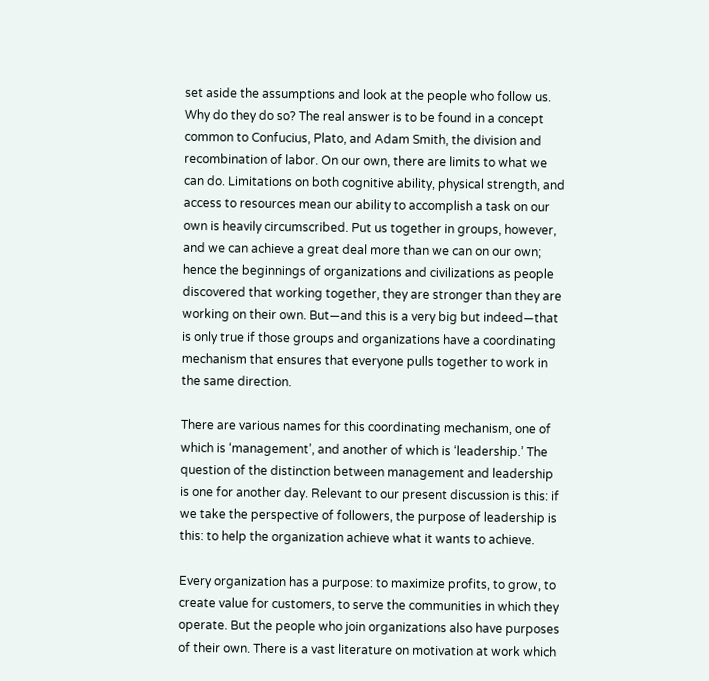set aside the assumptions and look at the people who follow us. Why do they do so? The real answer is to be found in a concept common to Confucius, Plato, and Adam Smith, the division and recombination of labor. On our own, there are limits to what we can do. Limitations on both cognitive ability, physical strength, and access to resources mean our ability to accomplish a task on our own is heavily circumscribed. Put us together in groups, however, and we can achieve a great deal more than we can on our own; hence the beginnings of organizations and civilizations as people discovered that working together, they are stronger than they are working on their own. But—and this is a very big but indeed—that is only true if those groups and organizations have a coordinating mechanism that ensures that everyone pulls together to work in the same direction.

There are various names for this coordinating mechanism, one of which is ‘management’, and another of which is ‘leadership.’ The question of the distinction between management and leadership is one for another day. Relevant to our present discussion is this: if we take the perspective of followers, the purpose of leadership is this: to help the organization achieve what it wants to achieve.

Every organization has a purpose: to maximize profits, to grow, to create value for customers, to serve the communities in which they operate. But the people who join organizations also have purposes of their own. There is a vast literature on motivation at work which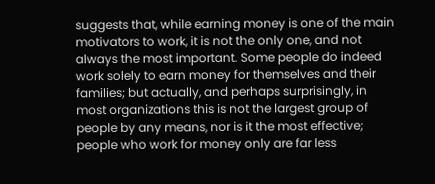suggests that, while earning money is one of the main motivators to work, it is not the only one, and not always the most important. Some people do indeed work solely to earn money for themselves and their families; but actually, and perhaps surprisingly, in most organizations this is not the largest group of people by any means, nor is it the most effective; people who work for money only are far less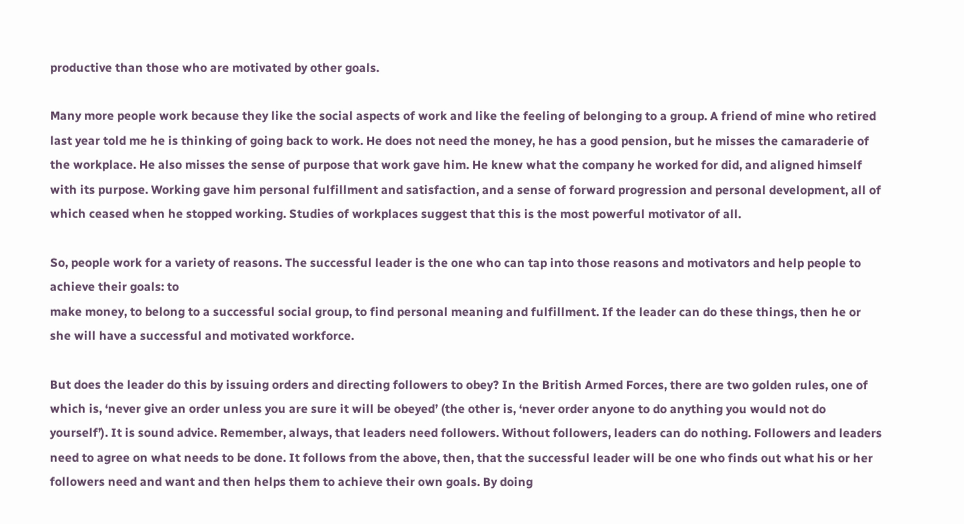productive than those who are motivated by other goals.

Many more people work because they like the social aspects of work and like the feeling of belonging to a group. A friend of mine who retired last year told me he is thinking of going back to work. He does not need the money, he has a good pension, but he misses the camaraderie of the workplace. He also misses the sense of purpose that work gave him. He knew what the company he worked for did, and aligned himself with its purpose. Working gave him personal fulfillment and satisfaction, and a sense of forward progression and personal development, all of which ceased when he stopped working. Studies of workplaces suggest that this is the most powerful motivator of all.

So, people work for a variety of reasons. The successful leader is the one who can tap into those reasons and motivators and help people to achieve their goals: to
make money, to belong to a successful social group, to find personal meaning and fulfillment. If the leader can do these things, then he or she will have a successful and motivated workforce.

But does the leader do this by issuing orders and directing followers to obey? In the British Armed Forces, there are two golden rules, one of which is, ‘never give an order unless you are sure it will be obeyed’ (the other is, ‘never order anyone to do anything you would not do yourself’). It is sound advice. Remember, always, that leaders need followers. Without followers, leaders can do nothing. Followers and leaders need to agree on what needs to be done. It follows from the above, then, that the successful leader will be one who finds out what his or her followers need and want and then helps them to achieve their own goals. By doing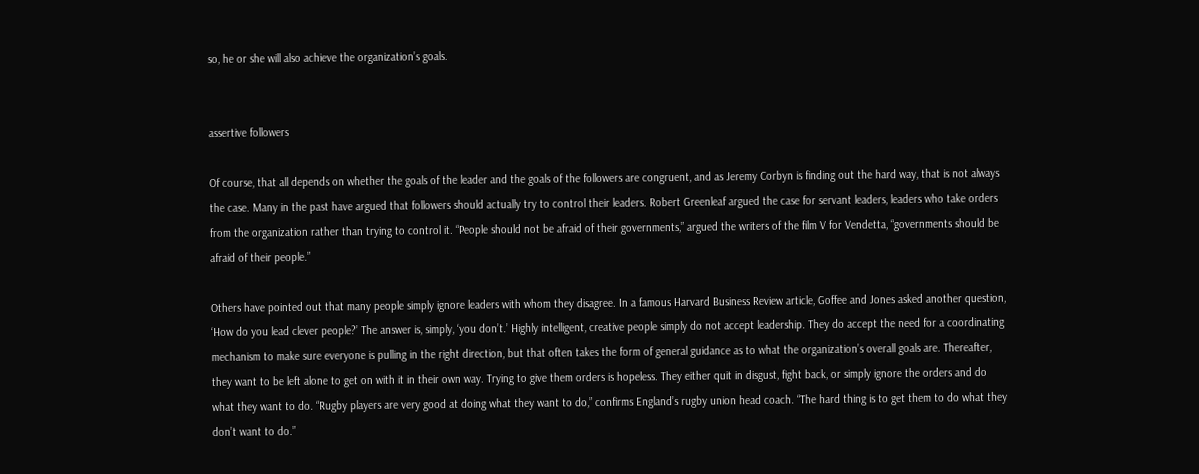so, he or she will also achieve the organization’s goals.


assertive followers

Of course, that all depends on whether the goals of the leader and the goals of the followers are congruent, and as Jeremy Corbyn is finding out the hard way, that is not always the case. Many in the past have argued that followers should actually try to control their leaders. Robert Greenleaf argued the case for servant leaders, leaders who take orders from the organization rather than trying to control it. “People should not be afraid of their governments,” argued the writers of the film V for Vendetta, “governments should be afraid of their people.”

Others have pointed out that many people simply ignore leaders with whom they disagree. In a famous Harvard Business Review article, Goffee and Jones asked another question, ‘How do you lead clever people?’ The answer is, simply, ‘you don’t.’ Highly intelligent, creative people simply do not accept leadership. They do accept the need for a coordinating mechanism to make sure everyone is pulling in the right direction, but that often takes the form of general guidance as to what the organization’s overall goals are. Thereafter, they want to be left alone to get on with it in their own way. Trying to give them orders is hopeless. They either quit in disgust, fight back, or simply ignore the orders and do what they want to do. “Rugby players are very good at doing what they want to do,” confirms England’s rugby union head coach. “The hard thing is to get them to do what they don’t want to do.”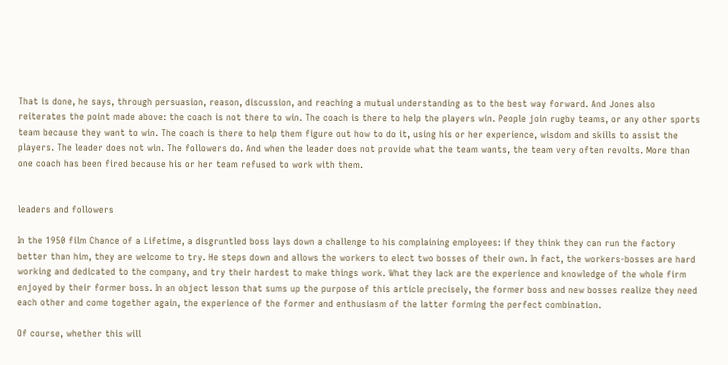That is done, he says, through persuasion, reason, discussion, and reaching a mutual understanding as to the best way forward. And Jones also reiterates the point made above: the coach is not there to win. The coach is there to help the players win. People join rugby teams, or any other sports team because they want to win. The coach is there to help them figure out how to do it, using his or her experience, wisdom and skills to assist the players. The leader does not win. The followers do. And when the leader does not provide what the team wants, the team very often revolts. More than one coach has been fired because his or her team refused to work with them.


leaders and followers

In the 1950 film Chance of a Lifetime, a disgruntled boss lays down a challenge to his complaining employees: if they think they can run the factory better than him, they are welcome to try. He steps down and allows the workers to elect two bosses of their own. In fact, the workers-bosses are hard working and dedicated to the company, and try their hardest to make things work. What they lack are the experience and knowledge of the whole firm enjoyed by their former boss. In an object lesson that sums up the purpose of this article precisely, the former boss and new bosses realize they need each other and come together again, the experience of the former and enthusiasm of the latter forming the perfect combination.

Of course, whether this will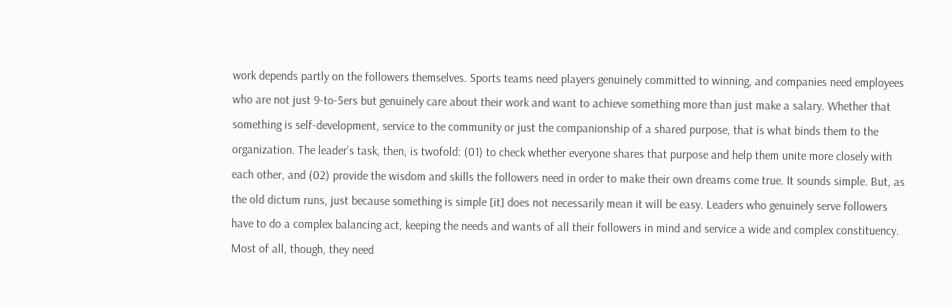work depends partly on the followers themselves. Sports teams need players genuinely committed to winning, and companies need employees who are not just 9-to-5ers but genuinely care about their work and want to achieve something more than just make a salary. Whether that something is self-development, service to the community or just the companionship of a shared purpose, that is what binds them to the organization. The leader’s task, then, is twofold: (01) to check whether everyone shares that purpose and help them unite more closely with each other, and (02) provide the wisdom and skills the followers need in order to make their own dreams come true. It sounds simple. But, as the old dictum runs, just because something is simple [it] does not necessarily mean it will be easy. Leaders who genuinely serve followers have to do a complex balancing act, keeping the needs and wants of all their followers in mind and service a wide and complex constituency. Most of all, though, they need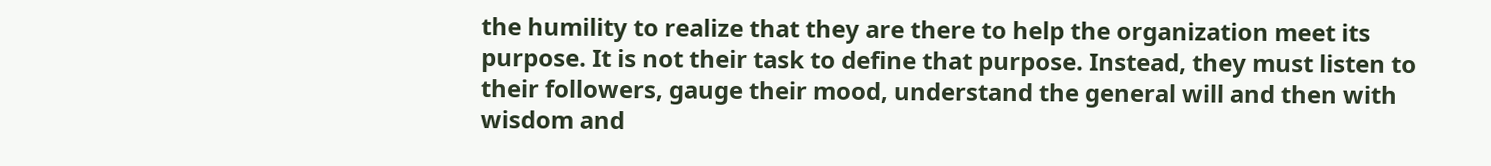the humility to realize that they are there to help the organization meet its purpose. It is not their task to define that purpose. Instead, they must listen to their followers, gauge their mood, understand the general will and then with wisdom and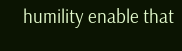humility enable that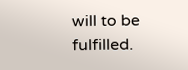will to be fulfilled.